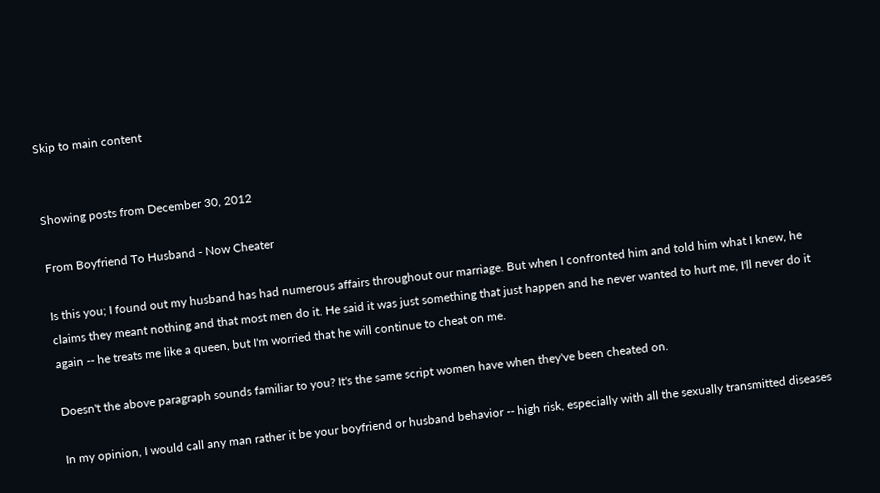Skip to main content


Showing posts from December 30, 2012

From Boyfriend To Husband - Now Cheater

Is this you; I found out my husband has had numerous affairs throughout our marriage. But when I confronted him and told him what I knew, he claims they meant nothing and that most men do it. He said it was just something that just happen and he never wanted to hurt me, I'll never do it again -- he treats me like a queen, but I'm worried that he will continue to cheat on me.

Doesn't the above paragraph sounds familiar to you? It's the same script women have when they've been cheated on.

In my opinion, I would call any man rather it be your boyfriend or husband behavior -- high risk, especially with all the sexually transmitted diseases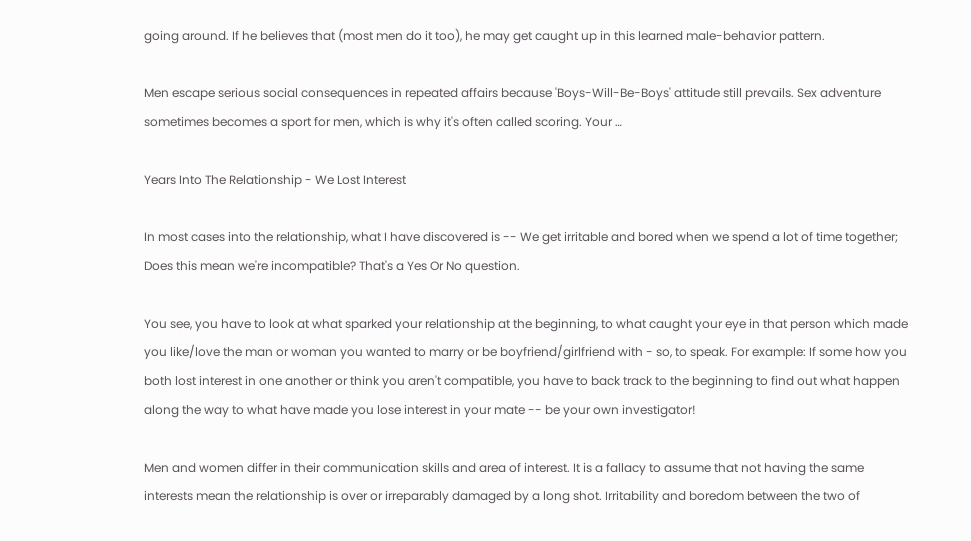going around. If he believes that (most men do it too), he may get caught up in this learned male-behavior pattern.

Men escape serious social consequences in repeated affairs because 'Boys-Will-Be-Boys' attitude still prevails. Sex adventure sometimes becomes a sport for men, which is why it's often called scoring. Your …

Years Into The Relationship - We Lost Interest

In most cases into the relationship, what I have discovered is -- We get irritable and bored when we spend a lot of time together; Does this mean we're incompatible? That's a Yes Or No question.

You see, you have to look at what sparked your relationship at the beginning, to what caught your eye in that person which made you like/love the man or woman you wanted to marry or be boyfriend/girlfriend with - so, to speak. For example: If some how you both lost interest in one another or think you aren't compatible, you have to back track to the beginning to find out what happen along the way to what have made you lose interest in your mate -- be your own investigator!

Men and women differ in their communication skills and area of interest. It is a fallacy to assume that not having the same interests mean the relationship is over or irreparably damaged by a long shot. Irritability and boredom between the two of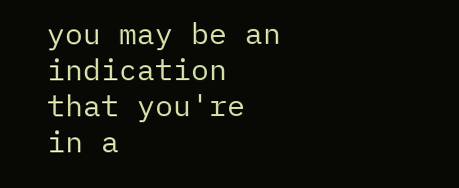you may be an indication that you're in a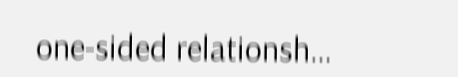one-sided relationsh…